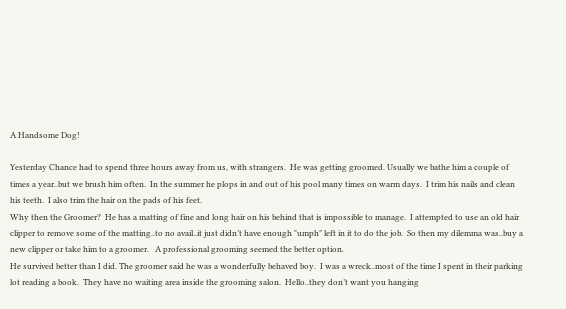A Handsome Dog!

Yesterday Chance had to spend three hours away from us, with strangers.  He was getting groomed. Usually we bathe him a couple of times a year..but we brush him often.  In the summer he plops in and out of his pool many times on warm days.  I trim his nails and clean his teeth.  I also trim the hair on the pads of his feet.
Why then the Groomer?  He has a matting of fine and long hair on his behind that is impossible to manage.  I attempted to use an old hair clipper to remove some of the matting..to no avail..it just didn’t have enough "umph" left in it to do the job.  So then my dilemma was..buy a new clipper or take him to a groomer.   A professional grooming seemed the better option.
He survived better than I did. The groomer said he was a wonderfully behaved boy.  I was a wreck..most of the time I spent in their parking lot reading a book.  They have no waiting area inside the grooming salon.  Hello..they don’t want you hanging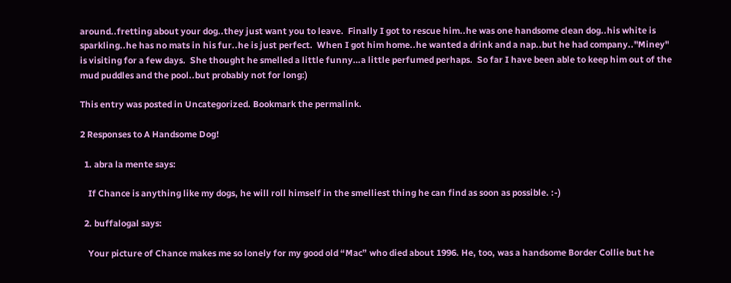around..fretting about your dog..they just want you to leave.  Finally I got to rescue him..he was one handsome clean dog..his white is sparkling..he has no mats in his fur..he is just perfect.  When I got him home..he wanted a drink and a nap..but he had company.."Miney" is visiting for a few days.  She thought he smelled a little funny…a little perfumed perhaps.  So far I have been able to keep him out of the mud puddles and the pool..but probably not for long:)

This entry was posted in Uncategorized. Bookmark the permalink.

2 Responses to A Handsome Dog!

  1. abra la mente says:

    If Chance is anything like my dogs, he will roll himself in the smelliest thing he can find as soon as possible. :-)

  2. buffalogal says:

    Your picture of Chance makes me so lonely for my good old “Mac” who died about 1996. He, too, was a handsome Border Collie but he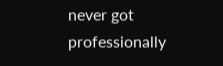never got professionally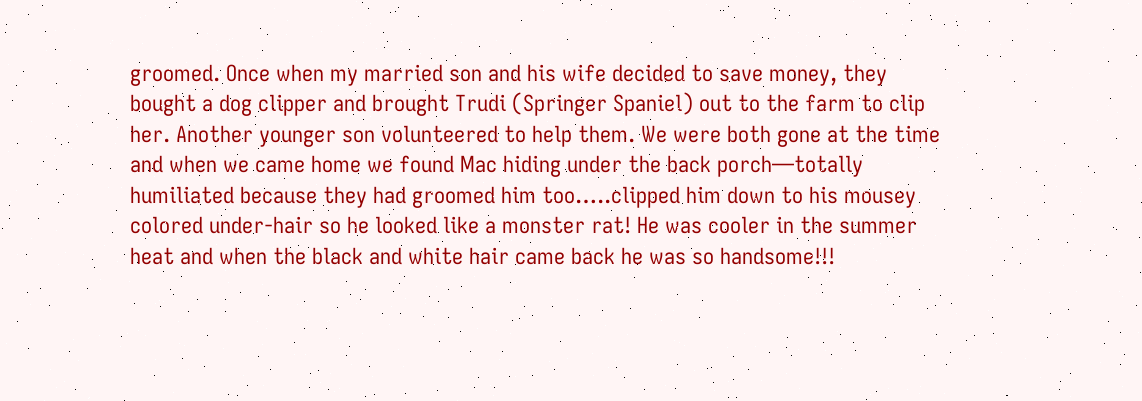groomed. Once when my married son and his wife decided to save money, they bought a dog clipper and brought Trudi (Springer Spaniel) out to the farm to clip her. Another younger son volunteered to help them. We were both gone at the time and when we came home we found Mac hiding under the back porch—totally humiliated because they had groomed him too…..clipped him down to his mousey colored under-hair so he looked like a monster rat! He was cooler in the summer heat and when the black and white hair came back he was so handsome!!!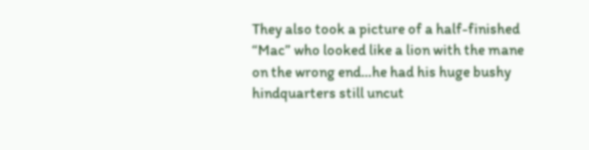They also took a picture of a half-finished “Mac” who looked like a lion with the mane on the wrong end…he had his huge bushy hindquarters still uncut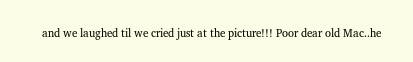and we laughed til we cried just at the picture!!! Poor dear old Mac..he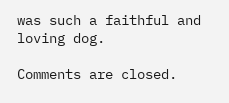was such a faithful and loving dog.

Comments are closed.